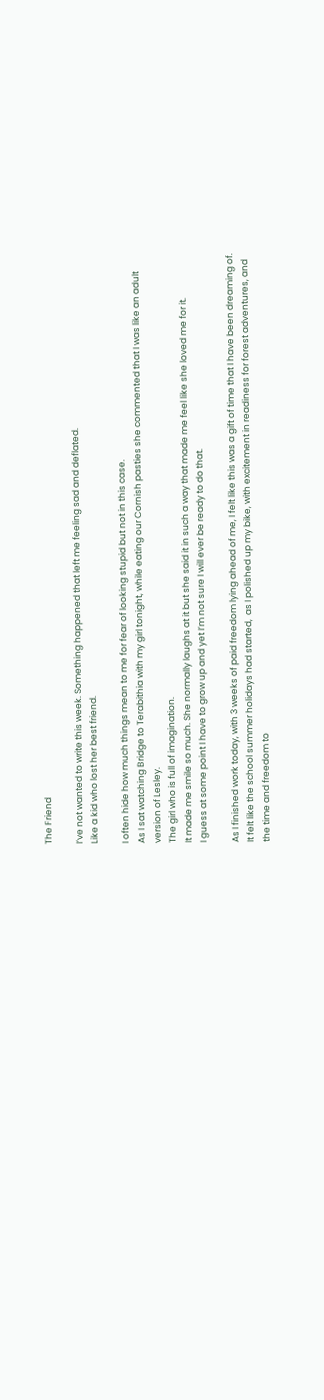The Friend

I’ve not wanted to write this week. Something happened that left me feeling sad and deflated.
Like a kid who lost her best friend.

I often hide how much things mean to me for fear of looking stupid but not in this case.
As I sat watching Bridge to Terabithia with my girl tonight, while eating our Cornish pasties she commented that I was like an adult version of Lesley.
The girl who is full of imagination.
It made me smile so much. She normally laughs at it but she said it in such a way that made me feel like she loved me for it.
I guess at some point I have to grow up and yet I’m not sure I will ever be ready to do that.

As I finished work today, with 3 weeks of paid freedom lying ahead of me, I felt like this was a gift of time that I have been dreaming of.
It felt like the school summer holidays had started,  as I polished up my bike, with excitement in readiness for forest adventures, and the time and freedom to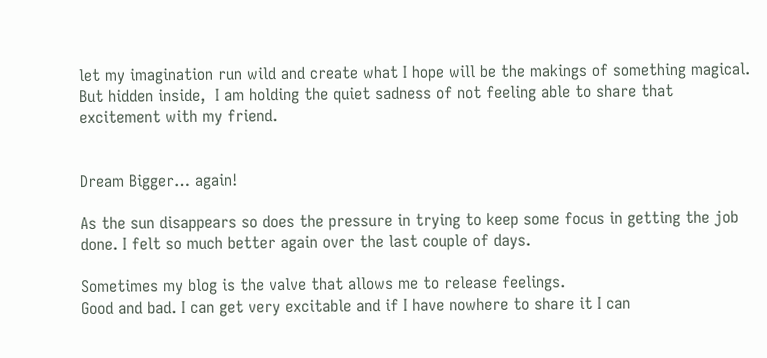let my imagination run wild and create what I hope will be the makings of something magical.
But hidden inside,  I am holding the quiet sadness of not feeling able to share that excitement with my friend.


Dream Bigger… again!

As the sun disappears so does the pressure in trying to keep some focus in getting the job done. I felt so much better again over the last couple of days.

Sometimes my blog is the valve that allows me to release feelings.
Good and bad. I can get very excitable and if I have nowhere to share it I can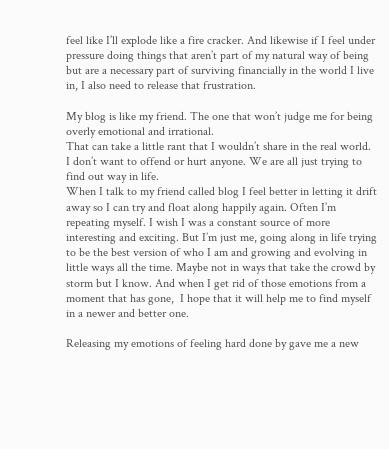feel like I’ll explode like a fire cracker. And likewise if I feel under pressure doing things that aren’t part of my natural way of being but are a necessary part of surviving financially in the world I live in, I also need to release that frustration.

My blog is like my friend. The one that won’t judge me for being overly emotional and irrational.
That can take a little rant that I wouldn’t share in the real world.
I don’t want to offend or hurt anyone. We are all just trying to find out way in life.
When I talk to my friend called blog I feel better in letting it drift away so I can try and float along happily again. Often I’m repeating myself. I wish I was a constant source of more interesting and exciting. But I’m just me, going along in life trying to be the best version of who I am and growing and evolving in little ways all the time. Maybe not in ways that take the crowd by storm but I know. And when I get rid of those emotions from a moment that has gone,  I hope that it will help me to find myself in a newer and better one.

Releasing my emotions of feeling hard done by gave me a new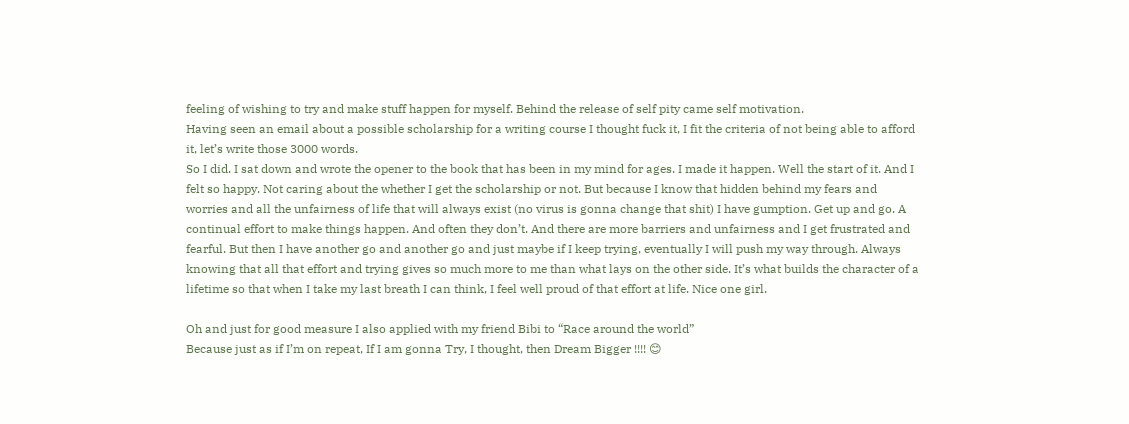feeling of wishing to try and make stuff happen for myself. Behind the release of self pity came self motivation.
Having seen an email about a possible scholarship for a writing course I thought fuck it, I fit the criteria of not being able to afford it, let’s write those 3000 words.
So I did. I sat down and wrote the opener to the book that has been in my mind for ages. I made it happen. Well the start of it. And I felt so happy. Not caring about the whether I get the scholarship or not. But because I know that hidden behind my fears and worries and all the unfairness of life that will always exist (no virus is gonna change that shit) I have gumption. Get up and go. A continual effort to make things happen. And often they don’t. And there are more barriers and unfairness and I get frustrated and fearful. But then I have another go and another go and just maybe if I keep trying, eventually I will push my way through. Always knowing that all that effort and trying gives so much more to me than what lays on the other side. It’s what builds the character of a lifetime so that when I take my last breath I can think, I feel well proud of that effort at life. Nice one girl.

Oh and just for good measure I also applied with my friend Bibi to “Race around the world”
Because just as if I’m on repeat, If I am gonna Try, I thought, then Dream Bigger !!!! 😊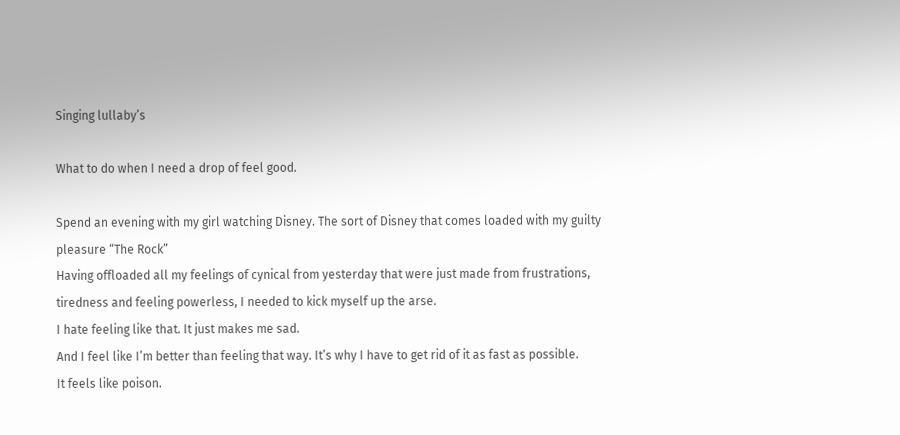Singing lullaby’s

What to do when I need a drop of feel good.

Spend an evening with my girl watching Disney. The sort of Disney that comes loaded with my guilty pleasure “The Rock”
Having offloaded all my feelings of cynical from yesterday that were just made from frustrations, tiredness and feeling powerless, I needed to kick myself up the arse.
I hate feeling like that. It just makes me sad.
And I feel like I’m better than feeling that way. It’s why I have to get rid of it as fast as possible.
It feels like poison.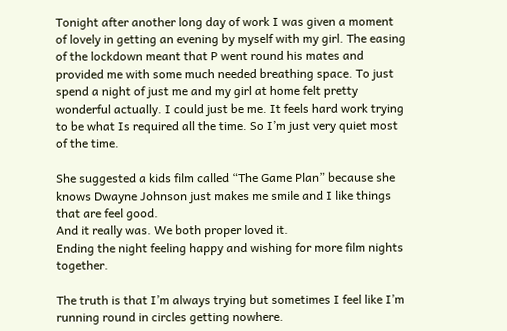Tonight after another long day of work I was given a moment of lovely in getting an evening by myself with my girl. The easing of the lockdown meant that P went round his mates and provided me with some much needed breathing space. To just spend a night of just me and my girl at home felt pretty wonderful actually. I could just be me. It feels hard work trying to be what Is required all the time. So I’m just very quiet most of the time.

She suggested a kids film called “The Game Plan” because she knows Dwayne Johnson just makes me smile and I like things that are feel good.
And it really was. We both proper loved it.
Ending the night feeling happy and wishing for more film nights together.

The truth is that I’m always trying but sometimes I feel like I’m running round in circles getting nowhere.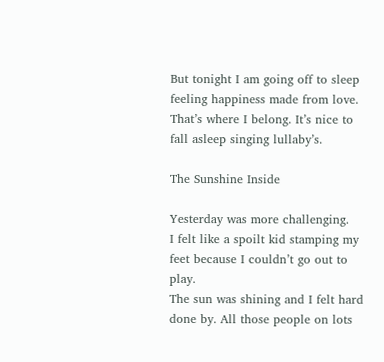But tonight I am going off to sleep feeling happiness made from love. That’s where I belong. It’s nice to fall asleep singing lullaby’s.

The Sunshine Inside

Yesterday was more challenging.
I felt like a spoilt kid stamping my feet because I couldn’t go out to play.
The sun was shining and I felt hard done by. All those people on lots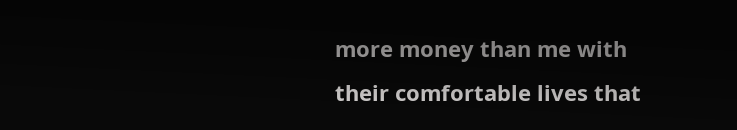more money than me with their comfortable lives that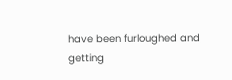have been furloughed and getting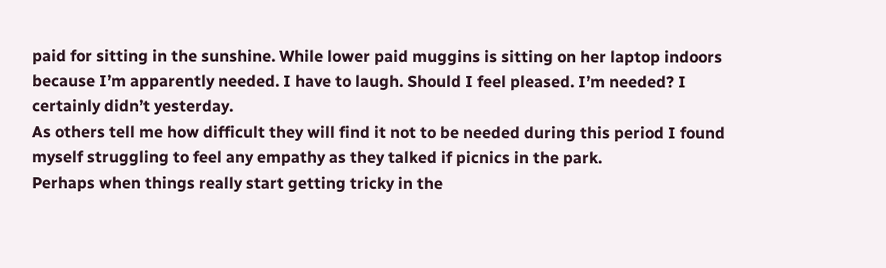paid for sitting in the sunshine. While lower paid muggins is sitting on her laptop indoors because I’m apparently needed. I have to laugh. Should I feel pleased. I’m needed? I certainly didn’t yesterday.
As others tell me how difficult they will find it not to be needed during this period I found myself struggling to feel any empathy as they talked if picnics in the park.
Perhaps when things really start getting tricky in the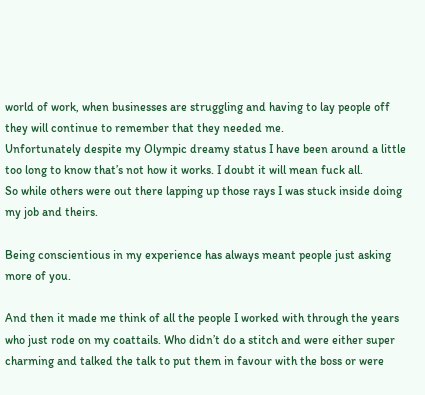world of work, when businesses are struggling and having to lay people off they will continue to remember that they needed me.
Unfortunately despite my Olympic dreamy status I have been around a little too long to know that’s not how it works. I doubt it will mean fuck all.
So while others were out there lapping up those rays I was stuck inside doing my job and theirs.

Being conscientious in my experience has always meant people just asking more of you.

And then it made me think of all the people I worked with through the years who just rode on my coattails. Who didn’t do a stitch and were either super charming and talked the talk to put them in favour with the boss or were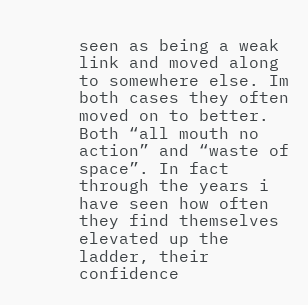seen as being a weak link and moved along to somewhere else. Im both cases they often moved on to better. Both “all mouth no action” and “waste of space”. In fact through the years i have seen how often they find themselves elevated up the ladder, their confidence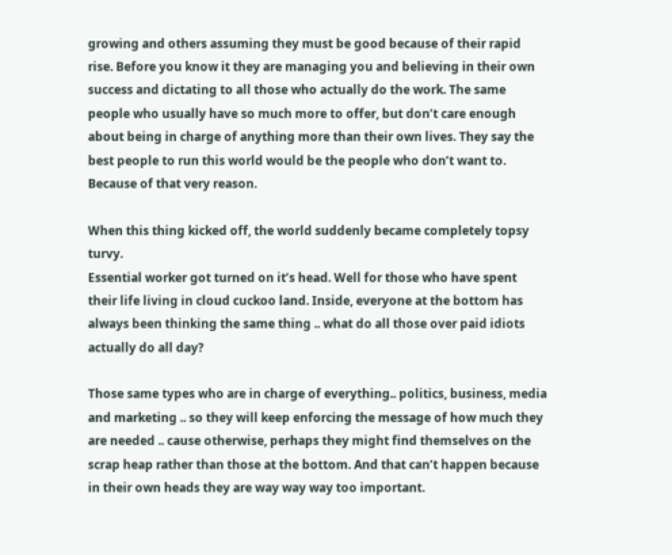growing and others assuming they must be good because of their rapid rise. Before you know it they are managing you and believing in their own success and dictating to all those who actually do the work. The same people who usually have so much more to offer, but don’t care enough about being in charge of anything more than their own lives. They say the best people to run this world would be the people who don’t want to. Because of that very reason.

When this thing kicked off, the world suddenly became completely topsy turvy.
Essential worker got turned on it’s head. Well for those who have spent their life living in cloud cuckoo land. Inside, everyone at the bottom has always been thinking the same thing .. what do all those over paid idiots actually do all day?

Those same types who are in charge of everything.. politics, business, media and marketing .. so they will keep enforcing the message of how much they are needed .. cause otherwise, perhaps they might find themselves on the scrap heap rather than those at the bottom. And that can’t happen because in their own heads they are way way way too important.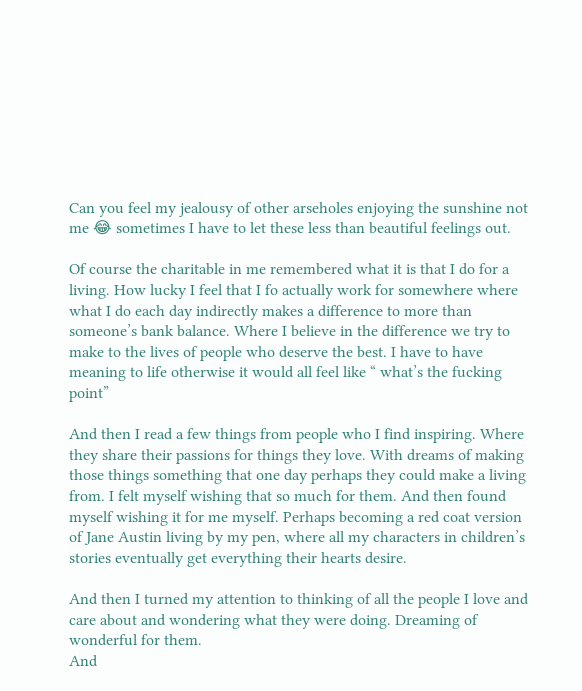Can you feel my jealousy of other arseholes enjoying the sunshine not me 😂 sometimes I have to let these less than beautiful feelings out.

Of course the charitable in me remembered what it is that I do for a living. How lucky I feel that I fo actually work for somewhere where what I do each day indirectly makes a difference to more than someone’s bank balance. Where I believe in the difference we try to make to the lives of people who deserve the best. I have to have meaning to life otherwise it would all feel like “ what’s the fucking point”

And then I read a few things from people who I find inspiring. Where they share their passions for things they love. With dreams of making those things something that one day perhaps they could make a living from. I felt myself wishing that so much for them. And then found myself wishing it for me myself. Perhaps becoming a red coat version of Jane Austin living by my pen, where all my characters in children’s stories eventually get everything their hearts desire.

And then I turned my attention to thinking of all the people I love and care about and wondering what they were doing. Dreaming of wonderful for them.
And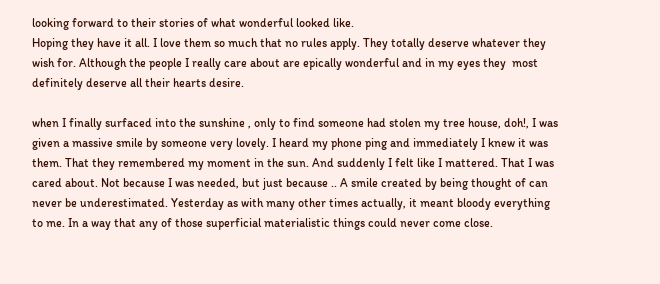looking forward to their stories of what wonderful looked like.
Hoping they have it all. I love them so much that no rules apply. They totally deserve whatever they wish for. Although the people I really care about are epically wonderful and in my eyes they  most definitely deserve all their hearts desire.

when I finally surfaced into the sunshine , only to find someone had stolen my tree house, doh!, I was given a massive smile by someone very lovely. I heard my phone ping and immediately I knew it was them. That they remembered my moment in the sun. And suddenly I felt like I mattered. That I was cared about. Not because I was needed, but just because .. A smile created by being thought of can never be underestimated. Yesterday as with many other times actually, it meant bloody everything to me. In a way that any of those superficial materialistic things could never come close.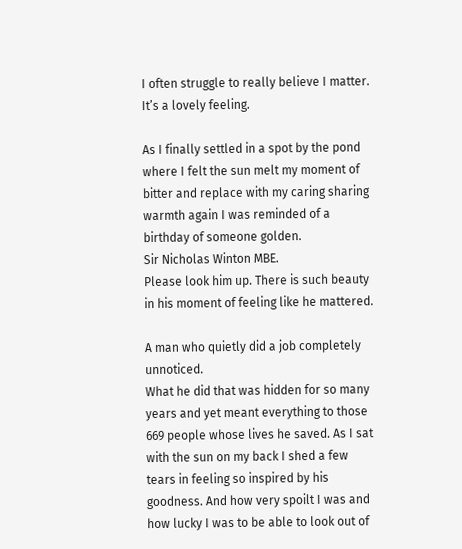I often struggle to really believe I matter.
It’s a lovely feeling.

As I finally settled in a spot by the pond where I felt the sun melt my moment of bitter and replace with my caring sharing warmth again I was reminded of a birthday of someone golden.
Sir Nicholas Winton MBE.
Please look him up. There is such beauty in his moment of feeling like he mattered.

A man who quietly did a job completely unnoticed.
What he did that was hidden for so many years and yet meant everything to those 669 people whose lives he saved. As I sat with the sun on my back I shed a few tears in feeling so inspired by his goodness. And how very spoilt I was and how lucky I was to be able to look out of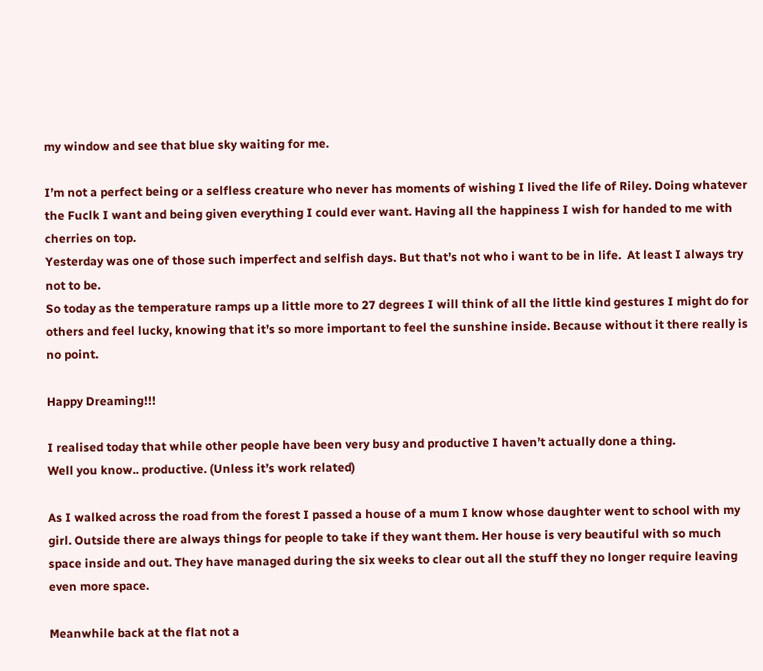my window and see that blue sky waiting for me.

I’m not a perfect being or a selfless creature who never has moments of wishing I lived the life of Riley. Doing whatever the Fuclk I want and being given everything I could ever want. Having all the happiness I wish for handed to me with cherries on top.
Yesterday was one of those such imperfect and selfish days. But that’s not who i want to be in life.  At least I always try not to be.
So today as the temperature ramps up a little more to 27 degrees I will think of all the little kind gestures I might do for others and feel lucky, knowing that it’s so more important to feel the sunshine inside. Because without it there really is no point.

Happy Dreaming!!!

I realised today that while other people have been very busy and productive I haven’t actually done a thing.
Well you know.. productive. (Unless it’s work related)

As I walked across the road from the forest I passed a house of a mum I know whose daughter went to school with my girl. Outside there are always things for people to take if they want them. Her house is very beautiful with so much space inside and out. They have managed during the six weeks to clear out all the stuff they no longer require leaving even more space.

Meanwhile back at the flat not a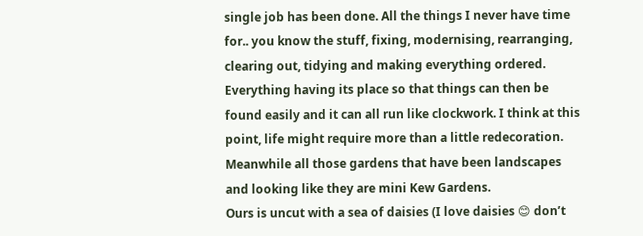single job has been done. All the things I never have time for.. you know the stuff, fixing, modernising, rearranging, clearing out, tidying and making everything ordered. Everything having its place so that things can then be found easily and it can all run like clockwork. I think at this point, life might require more than a little redecoration.
Meanwhile all those gardens that have been landscapes and looking like they are mini Kew Gardens.
Ours is uncut with a sea of daisies (I love daisies 😊 don’t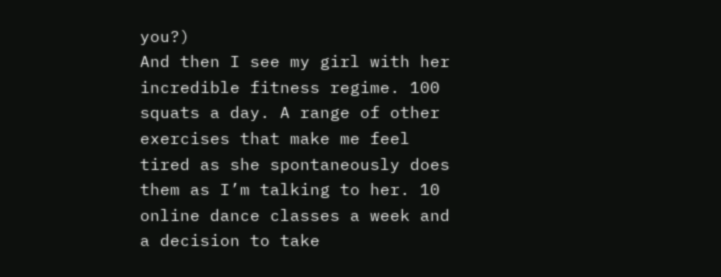you?)
And then I see my girl with her incredible fitness regime. 100 squats a day. A range of other exercises that make me feel tired as she spontaneously does them as I’m talking to her. 10 online dance classes a week and a decision to take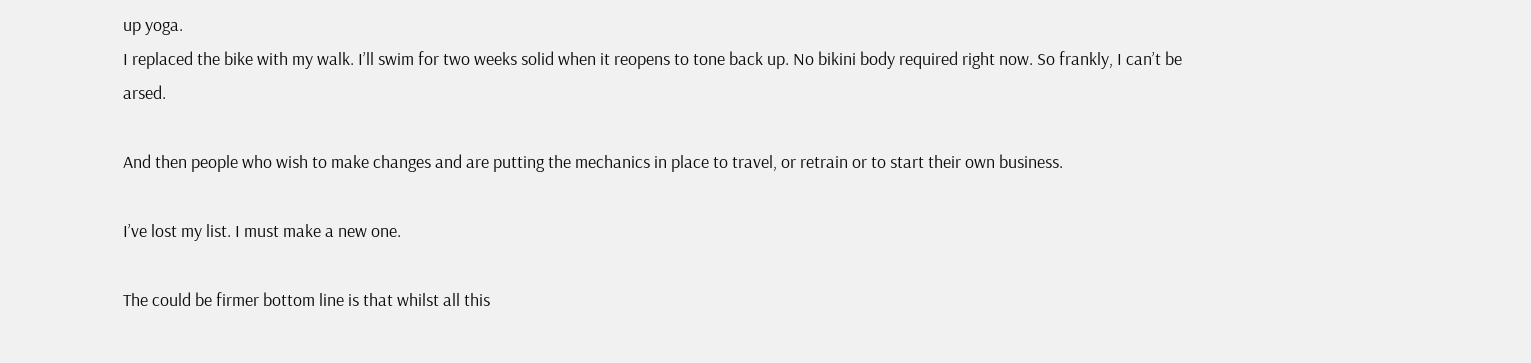up yoga.
I replaced the bike with my walk. I’ll swim for two weeks solid when it reopens to tone back up. No bikini body required right now. So frankly, I can’t be arsed.

And then people who wish to make changes and are putting the mechanics in place to travel, or retrain or to start their own business.

I’ve lost my list. I must make a new one.

The could be firmer bottom line is that whilst all this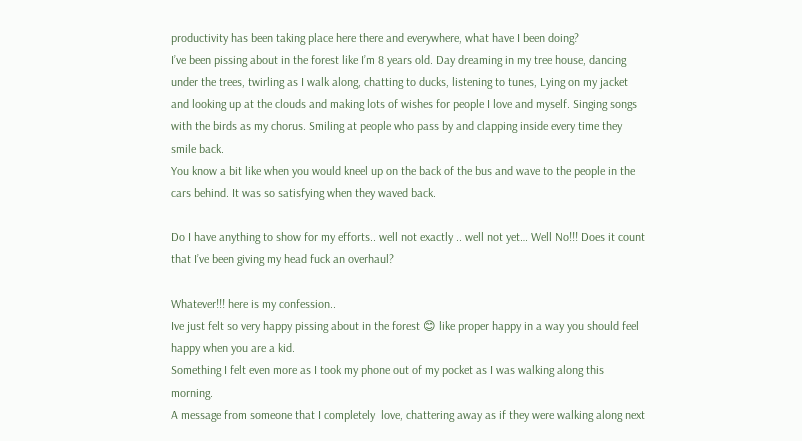productivity has been taking place here there and everywhere, what have I been doing?
I’ve been pissing about in the forest like I’m 8 years old. Day dreaming in my tree house, dancing under the trees, twirling as I walk along, chatting to ducks, listening to tunes, Lying on my jacket and looking up at the clouds and making lots of wishes for people I love and myself. Singing songs with the birds as my chorus. Smiling at people who pass by and clapping inside every time they smile back.
You know a bit like when you would kneel up on the back of the bus and wave to the people in the cars behind. It was so satisfying when they waved back.

Do I have anything to show for my efforts.. well not exactly .. well not yet… Well No!!! Does it count that I’ve been giving my head fuck an overhaul?

Whatever!!! here is my confession..
Ive just felt so very happy pissing about in the forest 😊 like proper happy in a way you should feel happy when you are a kid.
Something I felt even more as I took my phone out of my pocket as I was walking along this morning.
A message from someone that I completely  love, chattering away as if they were walking along next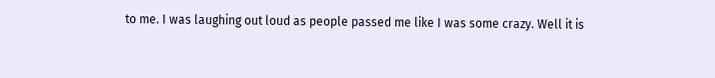to me. I was laughing out loud as people passed me like I was some crazy. Well it is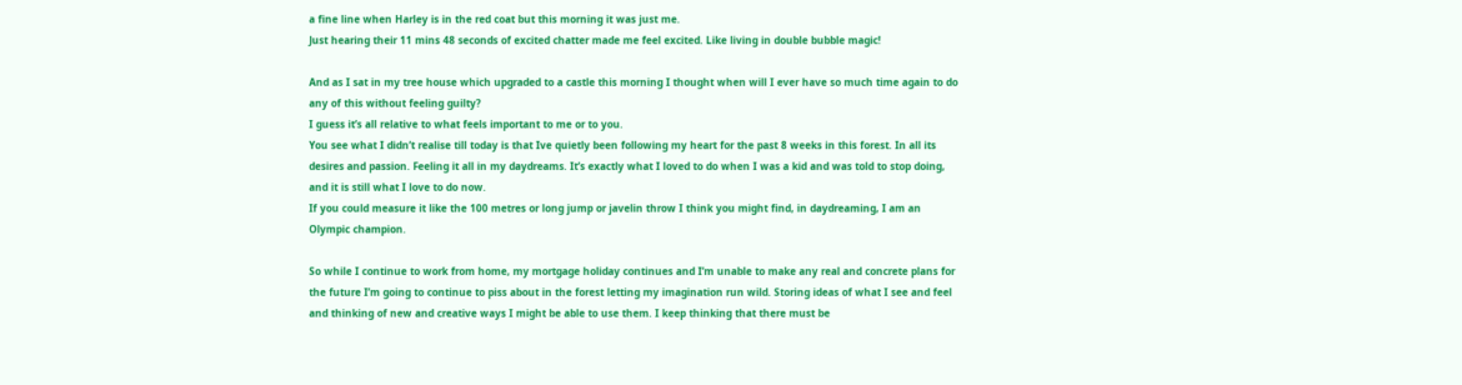a fine line when Harley is in the red coat but this morning it was just me.
Just hearing their 11 mins 48 seconds of excited chatter made me feel excited. Like living in double bubble magic!

And as I sat in my tree house which upgraded to a castle this morning I thought when will I ever have so much time again to do any of this without feeling guilty?
I guess it’s all relative to what feels important to me or to you.
You see what I didn’t realise till today is that Ive quietly been following my heart for the past 8 weeks in this forest. In all its desires and passion. Feeling it all in my daydreams. It’s exactly what I loved to do when I was a kid and was told to stop doing, and it is still what I love to do now.
If you could measure it like the 100 metres or long jump or javelin throw I think you might find, in daydreaming, I am an Olympic champion.

So while I continue to work from home, my mortgage holiday continues and I’m unable to make any real and concrete plans for the future I’m going to continue to piss about in the forest letting my imagination run wild. Storing ideas of what I see and feel and thinking of new and creative ways I might be able to use them. I keep thinking that there must be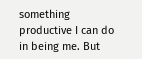something productive I can do in being me. But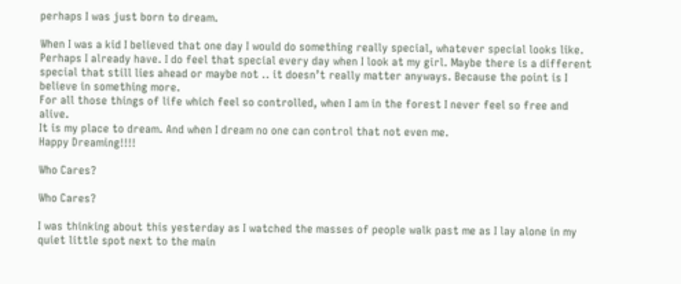perhaps I was just born to dream.

When I was a kid I believed that one day I would do something really special, whatever special looks like. Perhaps I already have. I do feel that special every day when I look at my girl. Maybe there is a different special that still lies ahead or maybe not .. it doesn’t really matter anyways. Because the point is I believe in something more.
For all those things of life which feel so controlled, when I am in the forest I never feel so free and alive.
It is my place to dream. And when I dream no one can control that not even me.
Happy Dreaming!!!!

Who Cares?

Who Cares?

I was thinking about this yesterday as I watched the masses of people walk past me as I lay alone in my quiet little spot next to the main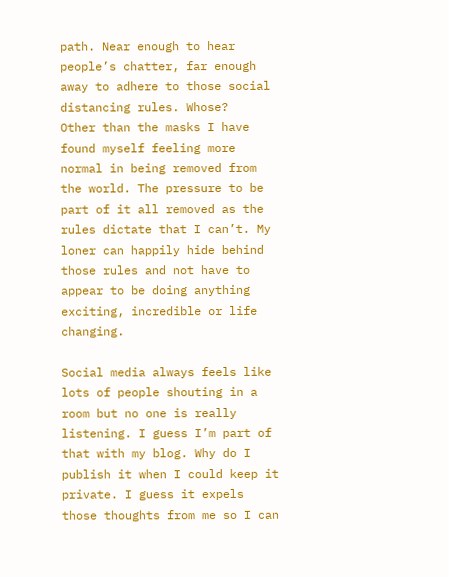path. Near enough to hear people’s chatter, far enough away to adhere to those social distancing rules. Whose?
Other than the masks I have found myself feeling more normal in being removed from the world. The pressure to be part of it all removed as the rules dictate that I can’t. My loner can happily hide behind those rules and not have to appear to be doing anything exciting, incredible or life changing.

Social media always feels like lots of people shouting in a room but no one is really listening. I guess I’m part of that with my blog. Why do I publish it when I could keep it private. I guess it expels those thoughts from me so I can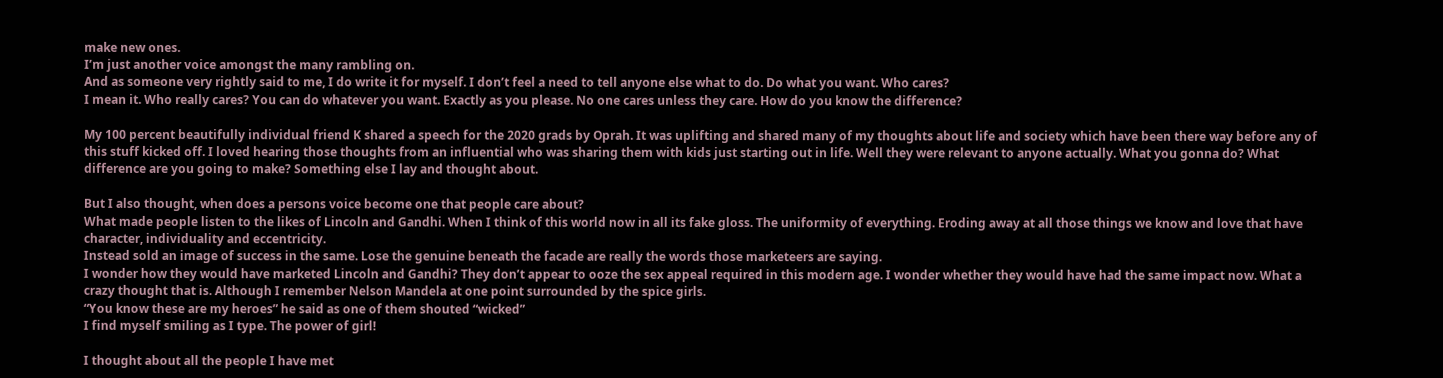make new ones.
I’m just another voice amongst the many rambling on.
And as someone very rightly said to me, I do write it for myself. I don’t feel a need to tell anyone else what to do. Do what you want. Who cares?
I mean it. Who really cares? You can do whatever you want. Exactly as you please. No one cares unless they care. How do you know the difference?

My 100 percent beautifully individual friend K shared a speech for the 2020 grads by Oprah. It was uplifting and shared many of my thoughts about life and society which have been there way before any of this stuff kicked off. I loved hearing those thoughts from an influential who was sharing them with kids just starting out in life. Well they were relevant to anyone actually. What you gonna do? What difference are you going to make? Something else I lay and thought about.

But I also thought, when does a persons voice become one that people care about?
What made people listen to the likes of Lincoln and Gandhi. When I think of this world now in all its fake gloss. The uniformity of everything. Eroding away at all those things we know and love that have character, individuality and eccentricity.
Instead sold an image of success in the same. Lose the genuine beneath the facade are really the words those marketeers are saying.
I wonder how they would have marketed Lincoln and Gandhi? They don’t appear to ooze the sex appeal required in this modern age. I wonder whether they would have had the same impact now. What a crazy thought that is. Although I remember Nelson Mandela at one point surrounded by the spice girls.
“You know these are my heroes” he said as one of them shouted “wicked”
I find myself smiling as I type. The power of girl!

I thought about all the people I have met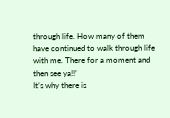through life. How many of them have continued to walk through life with me. There for a moment and then see ya!!’
It’s why there is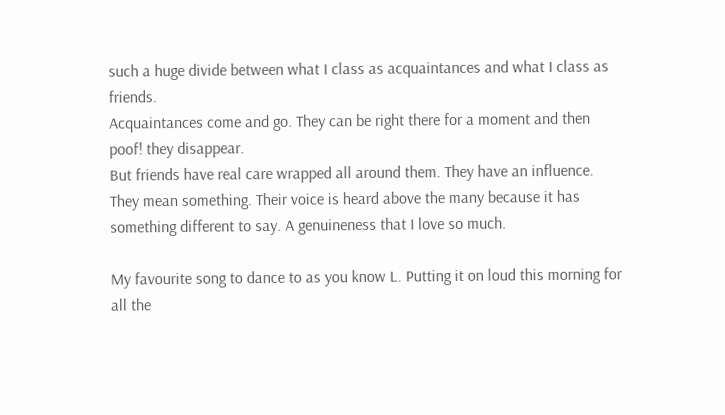such a huge divide between what I class as acquaintances and what I class as friends.
Acquaintances come and go. They can be right there for a moment and then poof! they disappear.
But friends have real care wrapped all around them. They have an influence. They mean something. Their voice is heard above the many because it has something different to say. A genuineness that I love so much.

My favourite song to dance to as you know L. Putting it on loud this morning for all the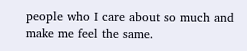people who I care about so much and make me feel the same.